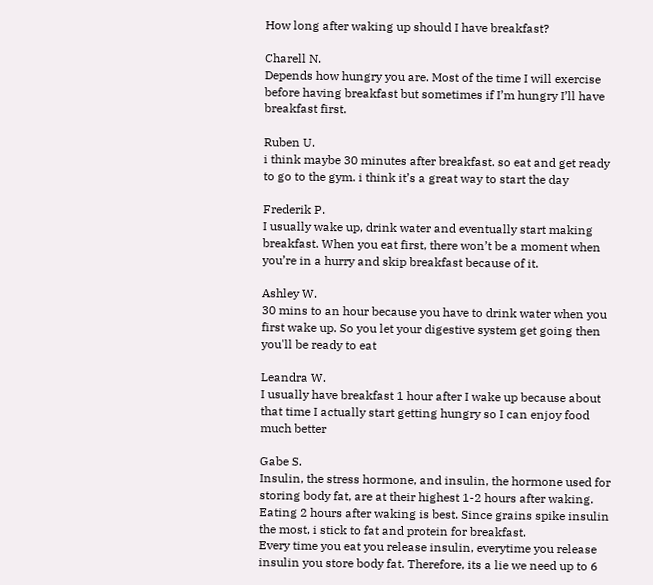How long after waking up should I have breakfast?

Charell N.
Depends how hungry you are. Most of the time I will exercise before having breakfast but sometimes if I’m hungry I’ll have breakfast first.

Ruben U.
i think maybe 30 minutes after breakfast. so eat and get ready to go to the gym. i think it’s a great way to start the day

Frederik P.
I usually wake up, drink water and eventually start making breakfast. When you eat first, there won’t be a moment when you’re in a hurry and skip breakfast because of it.

Ashley W.
30 mins to an hour because you have to drink water when you first wake up. So you let your digestive system get going then you'll be ready to eat

Leandra W.
I usually have breakfast 1 hour after I wake up because about that time I actually start getting hungry so I can enjoy food much better

Gabe S.
Insulin, the stress hormone, and insulin, the hormone used for storing body fat, are at their highest 1-2 hours after waking. Eating 2 hours after waking is best. Since grains spike insulin the most, i stick to fat and protein for breakfast.
Every time you eat you release insulin, everytime you release insulin you store body fat. Therefore, its a lie we need up to 6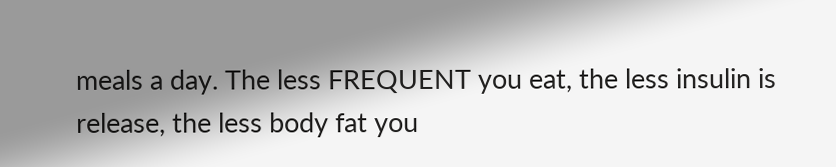meals a day. The less FREQUENT you eat, the less insulin is release, the less body fat you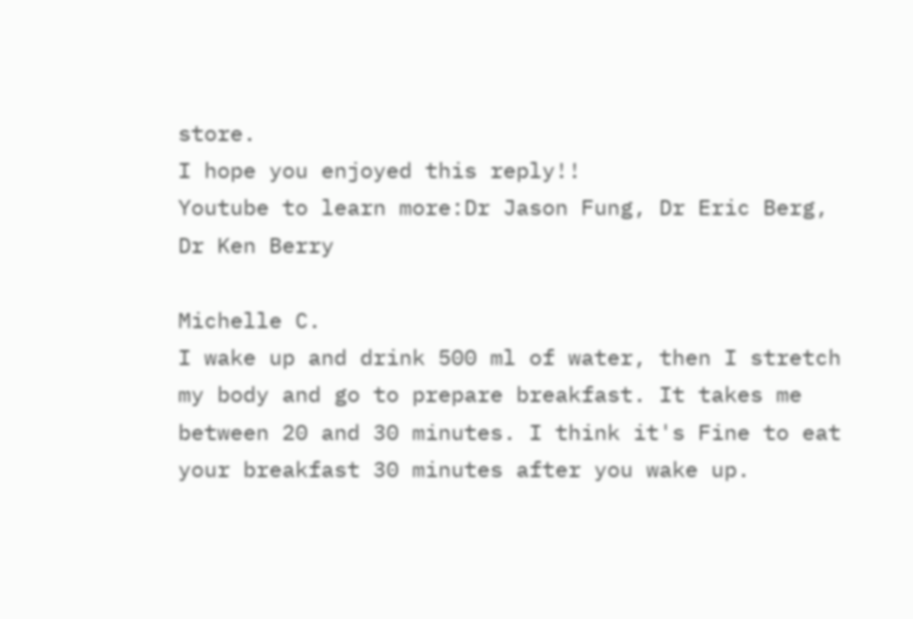store.
I hope you enjoyed this reply!!
Youtube to learn more:Dr Jason Fung, Dr Eric Berg, Dr Ken Berry

Michelle C.
I wake up and drink 500 ml of water, then I stretch my body and go to prepare breakfast. It takes me between 20 and 30 minutes. I think it's Fine to eat your breakfast 30 minutes after you wake up.